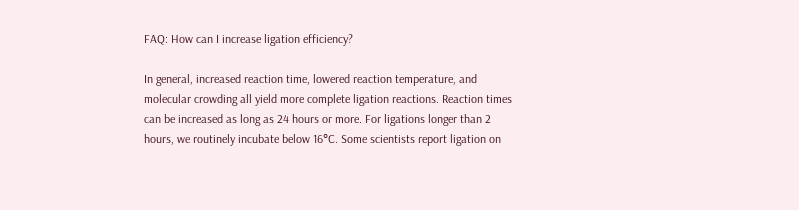FAQ: How can I increase ligation efficiency?

In general, increased reaction time, lowered reaction temperature, and molecular crowding all yield more complete ligation reactions. Reaction times can be increased as long as 24 hours or more. For ligations longer than 2 hours, we routinely incubate below 16°C. Some scientists report ligation on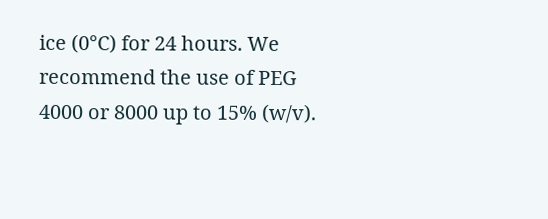ice (0°C) for 24 hours. We recommend the use of PEG 4000 or 8000 up to 15% (w/v).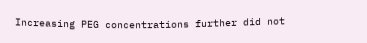Increasing PEG concentrations further did not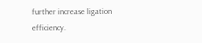further increase ligation efficiency.